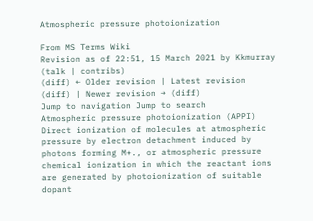Atmospheric pressure photoionization

From MS Terms Wiki
Revision as of 22:51, 15 March 2021 by Kkmurray (talk | contribs)
(diff) ← Older revision | Latest revision (diff) | Newer revision → (diff)
Jump to navigation Jump to search
Atmospheric pressure photoionization (APPI)
Direct ionization of molecules at atmospheric pressure by electron detachment induced by photons forming M+., or atmospheric pressure chemical ionization in which the reactant ions are generated by photoionization of suitable dopant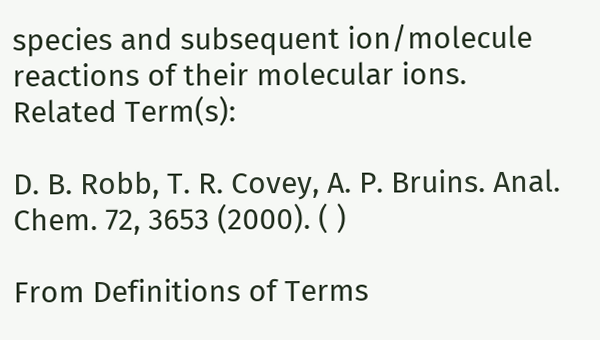species and subsequent ion/molecule reactions of their molecular ions.
Related Term(s):

D. B. Robb, T. R. Covey, A. P. Bruins. Anal. Chem. 72, 3653 (2000). ( )

From Definitions of Terms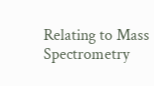Relating to Mass Spectrometry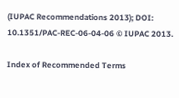(IUPAC Recommendations 2013); DOI: 10.1351/PAC-REC-06-04-06 © IUPAC 2013.

Index of Recommended Terms